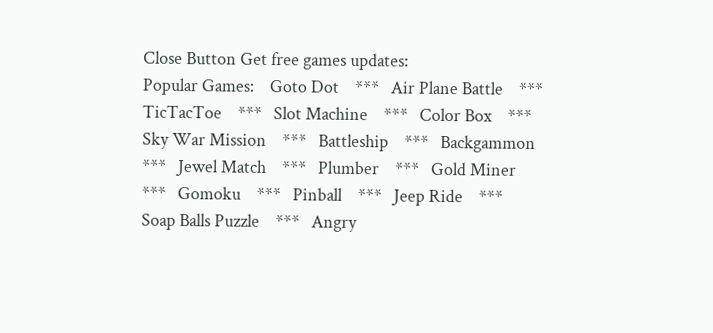Close Button Get free games updates:
Popular Games:    Goto Dot    ***   Air Plane Battle    ***   TicTacToe    ***   Slot Machine    ***   Color Box    ***   Sky War Mission    ***   Battleship    ***   Backgammon    ***   Jewel Match    ***   Plumber    ***   Gold Miner    ***   Gomoku    ***   Pinball    ***   Jeep Ride    ***   Soap Balls Puzzle    ***   Angry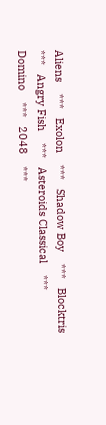Aliens    ***   Exolon    ***   Shadow Boy    ***   Blocktris    ***   Angry Fish    ***   Asteroids Classical    ***   Domino    ***   2048    ***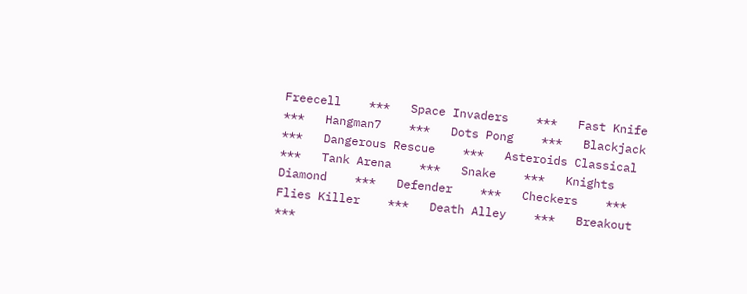Freecell    ***   Space Invaders    ***   Fast Knife    ***   Hangman7    ***   Dots Pong    ***   Blackjack    ***   Dangerous Rescue    ***   Asteroids Classical    ***   Tank Arena    ***   Snake    ***   Knights Diamond    ***   Defender    ***   Checkers    ***   Flies Killer    ***   Death Alley    ***   Breakout    ***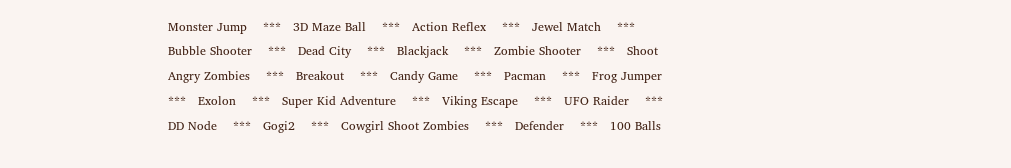Monster Jump    ***   3D Maze Ball    ***   Action Reflex    ***   Jewel Match    ***   Bubble Shooter    ***   Dead City    ***   Blackjack    ***   Zombie Shooter    ***   Shoot Angry Zombies    ***   Breakout    ***   Candy Game    ***   Pacman    ***   Frog Jumper    ***   Exolon    ***   Super Kid Adventure    ***   Viking Escape    ***   UFO Raider    ***   DD Node    ***   Gogi2    ***   Cowgirl Shoot Zombies    ***   Defender    ***   100 Balls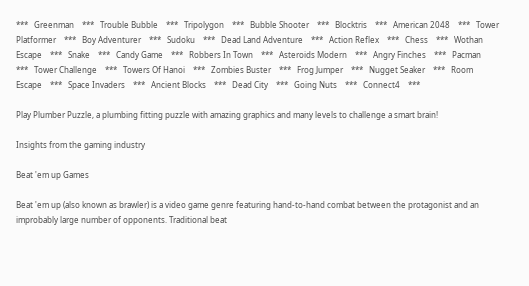***   Greenman    ***   Trouble Bubble    ***   Tripolygon    ***   Bubble Shooter    ***   Blocktris    ***   American 2048    ***   Tower Platformer    ***   Boy Adventurer    ***   Sudoku    ***   Dead Land Adventure    ***   Action Reflex    ***   Chess    ***   Wothan Escape    ***   Snake    ***   Candy Game    ***   Robbers In Town    ***   Asteroids Modern    ***   Angry Finches    ***   Pacman    ***   Tower Challenge    ***   Towers Of Hanoi    ***   Zombies Buster    ***   Frog Jumper    ***   Nugget Seaker    ***   Room Escape    ***   Space Invaders    ***   Ancient Blocks    ***   Dead City    ***   Going Nuts    ***   Connect4    ***

Play Plumber Puzzle, a plumbing fitting puzzle with amazing graphics and many levels to challenge a smart brain!

Insights from the gaming industry

Beat 'em up Games

Beat 'em up (also known as brawler) is a video game genre featuring hand-to-hand combat between the protagonist and an improbably large number of opponents. Traditional beat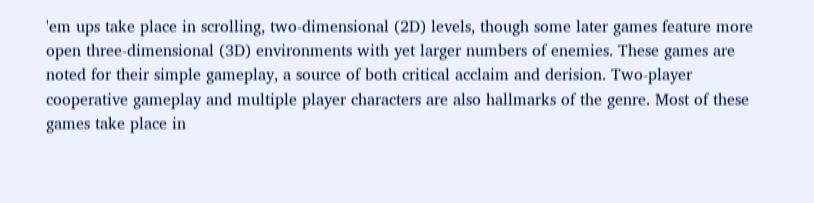'em ups take place in scrolling, two-dimensional (2D) levels, though some later games feature more open three-dimensional (3D) environments with yet larger numbers of enemies. These games are noted for their simple gameplay, a source of both critical acclaim and derision. Two-player cooperative gameplay and multiple player characters are also hallmarks of the genre. Most of these games take place in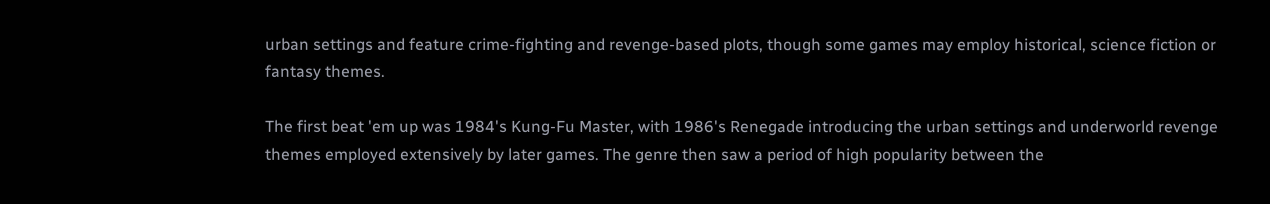urban settings and feature crime-fighting and revenge-based plots, though some games may employ historical, science fiction or fantasy themes.

The first beat 'em up was 1984's Kung-Fu Master, with 1986's Renegade introducing the urban settings and underworld revenge themes employed extensively by later games. The genre then saw a period of high popularity between the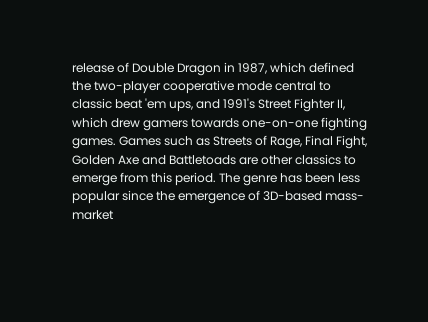release of Double Dragon in 1987, which defined the two-player cooperative mode central to classic beat 'em ups, and 1991's Street Fighter II, which drew gamers towards one-on-one fighting games. Games such as Streets of Rage, Final Fight, Golden Axe and Battletoads are other classics to emerge from this period. The genre has been less popular since the emergence of 3D-based mass-market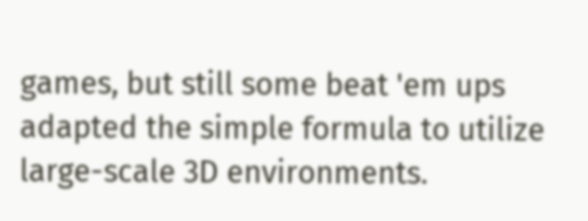games, but still some beat 'em ups adapted the simple formula to utilize large-scale 3D environments.